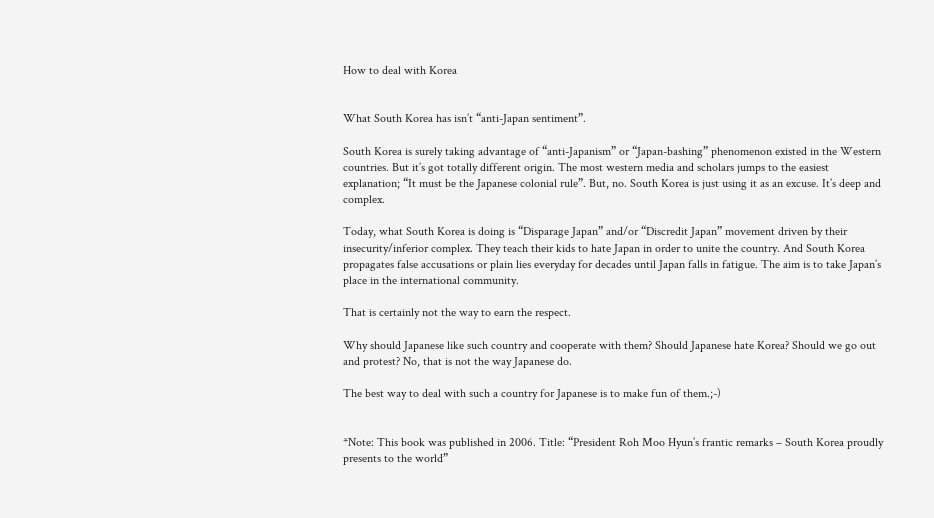How to deal with Korea


What South Korea has isn’t “anti-Japan sentiment”.

South Korea is surely taking advantage of “anti-Japanism” or “Japan-bashing” phenomenon existed in the Western countries. But it’s got totally different origin. The most western media and scholars jumps to the easiest explanation; “It must be the Japanese colonial rule”. But, no. South Korea is just using it as an excuse. It’s deep and complex.

Today, what South Korea is doing is “Disparage Japan” and/or “Discredit Japan” movement driven by their insecurity/inferior complex. They teach their kids to hate Japan in order to unite the country. And South Korea propagates false accusations or plain lies everyday for decades until Japan falls in fatigue. The aim is to take Japan’s place in the international community.

That is certainly not the way to earn the respect.

Why should Japanese like such country and cooperate with them? Should Japanese hate Korea? Should we go out and protest? No, that is not the way Japanese do.

The best way to deal with such a country for Japanese is to make fun of them.;-)


*Note: This book was published in 2006. Title: “President Roh Moo Hyun’s frantic remarks – South Korea proudly presents to the world”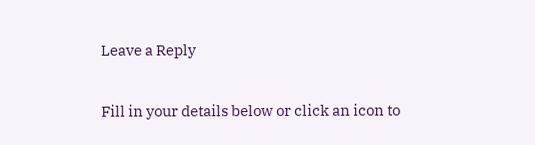Leave a Reply

Fill in your details below or click an icon to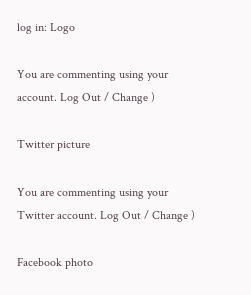log in: Logo

You are commenting using your account. Log Out / Change )

Twitter picture

You are commenting using your Twitter account. Log Out / Change )

Facebook photo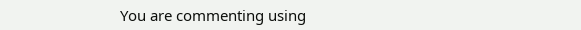You are commenting using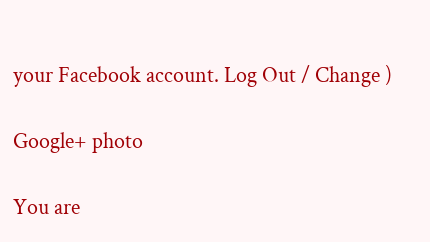your Facebook account. Log Out / Change )

Google+ photo

You are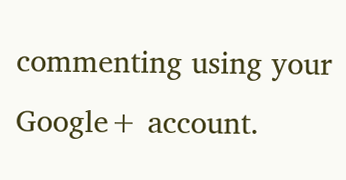commenting using your Google+ account.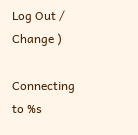Log Out / Change )

Connecting to %s